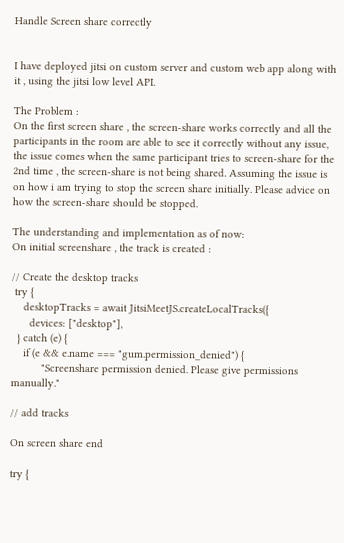Handle Screen share correctly


I have deployed jitsi on custom server and custom web app along with it , using the jitsi low level API.

The Problem :
On the first screen share , the screen-share works correctly and all the participants in the room are able to see it correctly without any issue, the issue comes when the same participant tries to screen-share for the 2nd time , the screen-share is not being shared. Assuming the issue is on how i am trying to stop the screen share initially. Please advice on how the screen-share should be stopped.

The understanding and implementation as of now:
On initial screenshare , the track is created :

// Create the desktop tracks
 try {
    desktopTracks = await JitsiMeetJS.createLocalTracks({
      devices: ["desktop"],
  } catch (e) {
    if (e && e.name === "gum.permission_denied") {
          "Screenshare permission denied. Please give permissions manually."

// add tracks

On screen share end

try {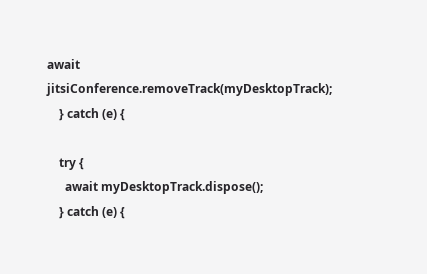await jitsiConference.removeTrack(myDesktopTrack);
    } catch (e) {

    try {
      await myDesktopTrack.dispose();
    } catch (e) {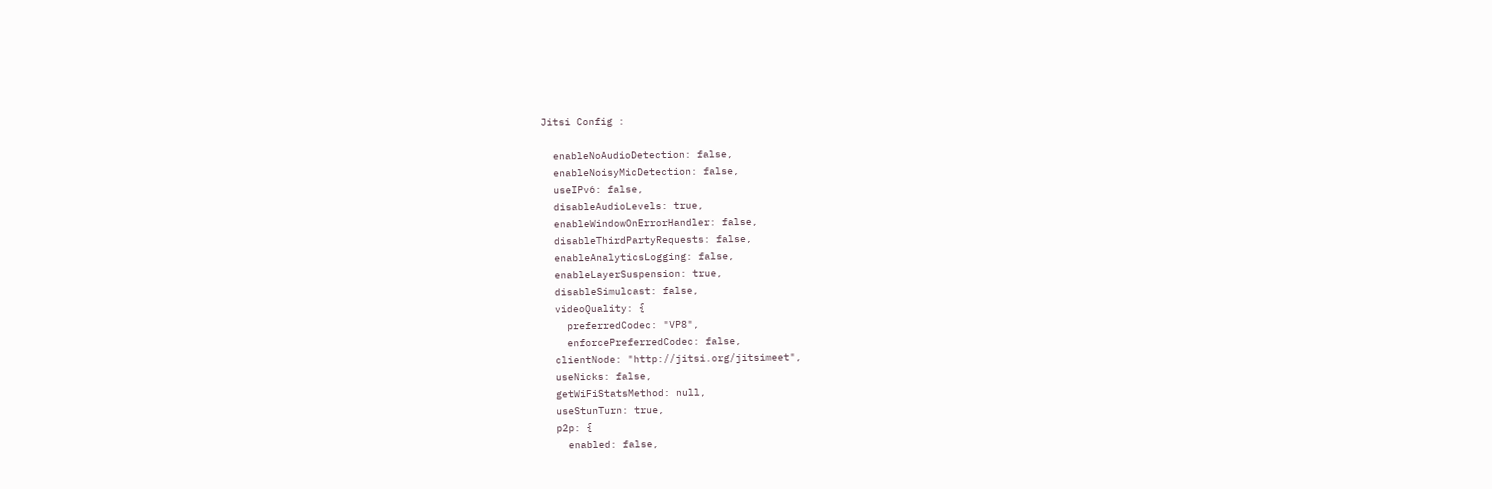Jitsi Config :

  enableNoAudioDetection: false,
  enableNoisyMicDetection: false,
  useIPv6: false,
  disableAudioLevels: true,
  enableWindowOnErrorHandler: false,
  disableThirdPartyRequests: false,
  enableAnalyticsLogging: false,
  enableLayerSuspension: true,
  disableSimulcast: false,
  videoQuality: {
    preferredCodec: "VP8",
    enforcePreferredCodec: false,
  clientNode: "http://jitsi.org/jitsimeet",
  useNicks: false,
  getWiFiStatsMethod: null,
  useStunTurn: true,
  p2p: {
    enabled: false,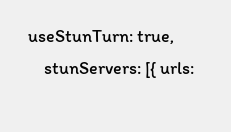useStunTurn: true,
    stunServers: [{ urls: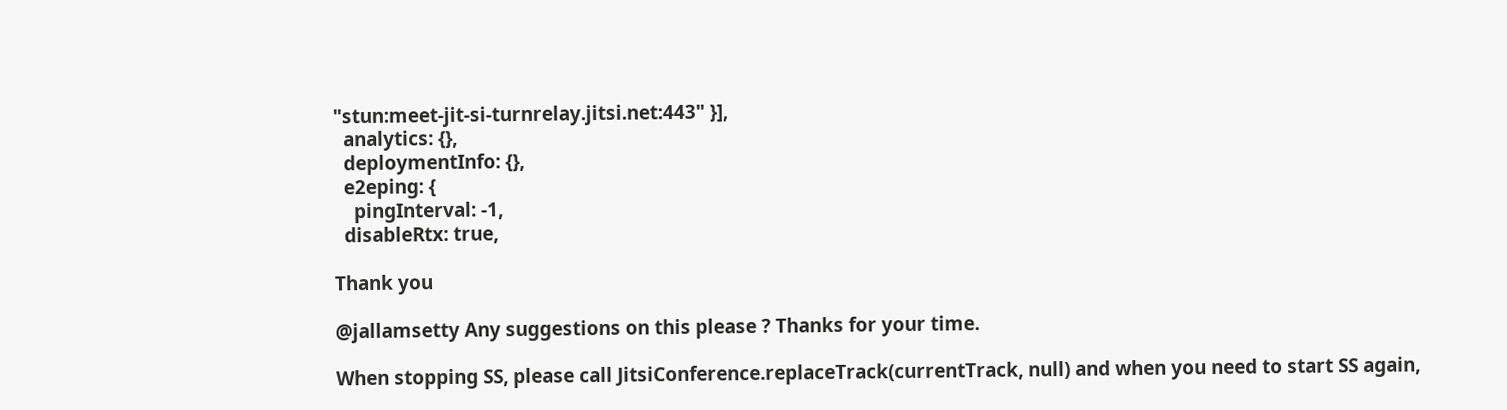"stun:meet-jit-si-turnrelay.jitsi.net:443" }],
  analytics: {},
  deploymentInfo: {},
  e2eping: {
    pingInterval: -1,
  disableRtx: true,

Thank you

@jallamsetty Any suggestions on this please ? Thanks for your time.

When stopping SS, please call JitsiConference.replaceTrack(currentTrack, null) and when you need to start SS again,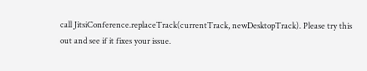call JitsiConference.replaceTrack(currentTrack, newDesktopTrack). Please try this out and see if it fixes your issue.